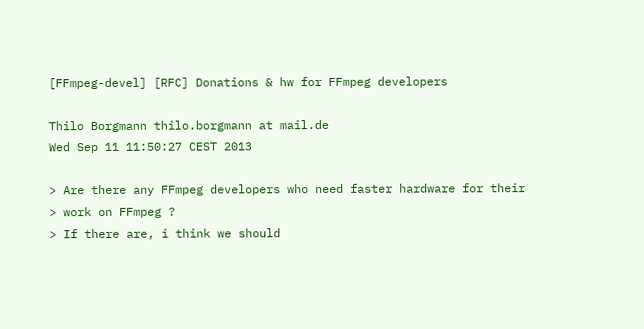[FFmpeg-devel] [RFC] Donations & hw for FFmpeg developers

Thilo Borgmann thilo.borgmann at mail.de
Wed Sep 11 11:50:27 CEST 2013

> Are there any FFmpeg developers who need faster hardware for their
> work on FFmpeg ?
> If there are, i think we should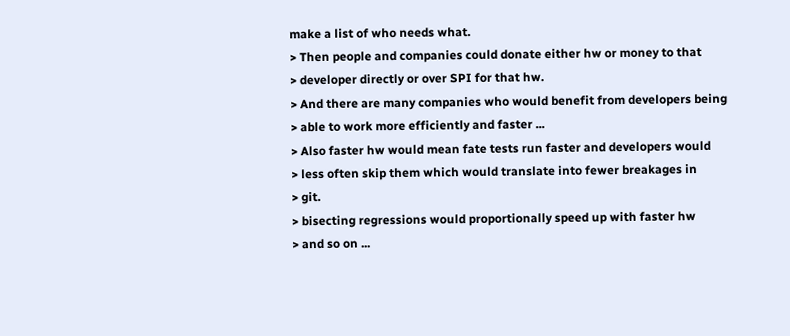make a list of who needs what.
> Then people and companies could donate either hw or money to that
> developer directly or over SPI for that hw.
> And there are many companies who would benefit from developers being
> able to work more efficiently and faster ...
> Also faster hw would mean fate tests run faster and developers would
> less often skip them which would translate into fewer breakages in
> git.
> bisecting regressions would proportionally speed up with faster hw
> and so on ...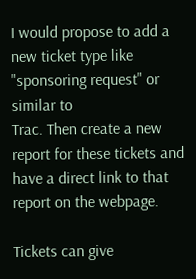I would propose to add a new ticket type like "sponsoring request" or similar to
Trac. Then create a new report for these tickets and have a direct link to that
report on the webpage.

Tickets can give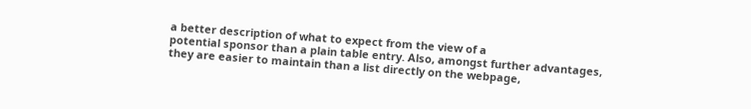a better description of what to expect from the view of a
potential sponsor than a plain table entry. Also, amongst further advantages,
they are easier to maintain than a list directly on the webpage,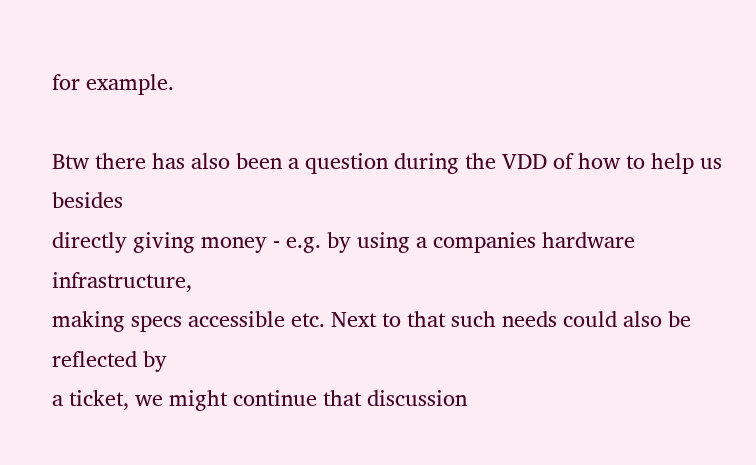for example.

Btw there has also been a question during the VDD of how to help us besides
directly giving money - e.g. by using a companies hardware infrastructure,
making specs accessible etc. Next to that such needs could also be reflected by
a ticket, we might continue that discussion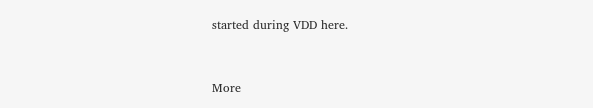started during VDD here.


More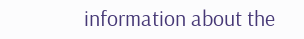information about the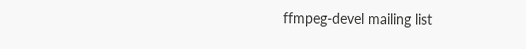ffmpeg-devel mailing list